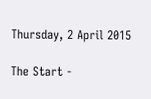Thursday, 2 April 2015

The Start -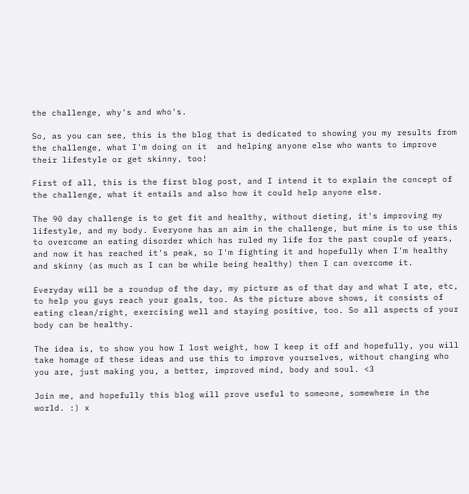the challenge, why's and who's.

So, as you can see, this is the blog that is dedicated to showing you my results from the challenge, what I'm doing on it  and helping anyone else who wants to improve their lifestyle or get skinny, too!

First of all, this is the first blog post, and I intend it to explain the concept of the challenge, what it entails and also how it could help anyone else.

The 90 day challenge is to get fit and healthy, without dieting, it's improving my lifestyle, and my body. Everyone has an aim in the challenge, but mine is to use this to overcome an eating disorder which has ruled my life for the past couple of years, and now it has reached it's peak, so I'm fighting it and hopefully when I'm healthy and skinny (as much as I can be while being healthy) then I can overcome it.

Everyday will be a roundup of the day, my picture as of that day and what I ate, etc, to help you guys reach your goals, too. As the picture above shows, it consists of eating clean/right, exercising well and staying positive, too. So all aspects of your body can be healthy.

The idea is, to show you how I lost weight, how I keep it off and hopefully, you will take homage of these ideas and use this to improve yourselves, without changing who you are, just making you, a better, improved mind, body and soul. <3

Join me, and hopefully this blog will prove useful to someone, somewhere in the world. :) x